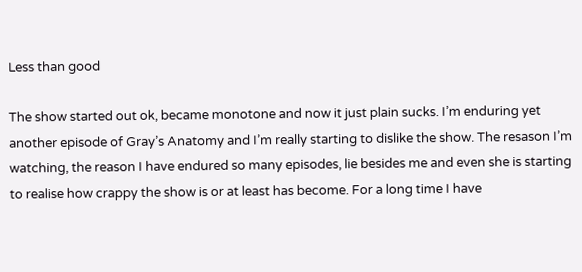Less than good

The show started out ok, became monotone and now it just plain sucks. I’m enduring yet another episode of Gray’s Anatomy and I’m really starting to dislike the show. The resason I’m watching, the reason I have endured so many episodes, lie besides me and even she is starting to realise how crappy the show is or at least has become. For a long time I have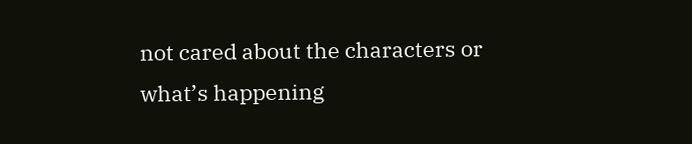not cared about the characters or what’s happening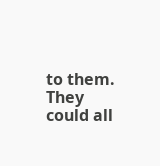to them. They could all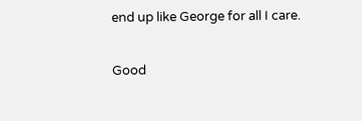end up like George for all I care.

Good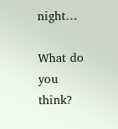night…

What do you think?